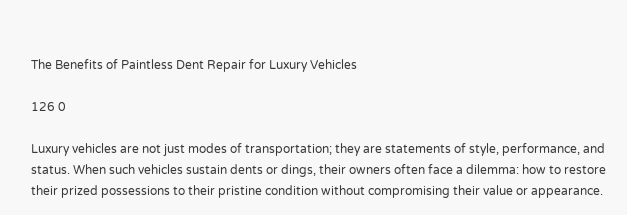The Benefits of Paintless Dent Repair for Luxury Vehicles

126 0

Luxury vehicles are not just modes of transportation; they are statements of style, performance, and status. When such vehicles sustain dents or dings, their owners often face a dilemma: how to restore their prized possessions to their pristine condition without compromising their value or appearance.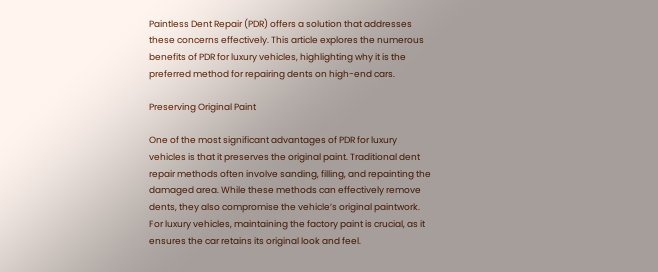Paintless Dent Repair (PDR) offers a solution that addresses these concerns effectively. This article explores the numerous benefits of PDR for luxury vehicles, highlighting why it is the preferred method for repairing dents on high-end cars.

Preserving Original Paint

One of the most significant advantages of PDR for luxury vehicles is that it preserves the original paint. Traditional dent repair methods often involve sanding, filling, and repainting the damaged area. While these methods can effectively remove dents, they also compromise the vehicle’s original paintwork. For luxury vehicles, maintaining the factory paint is crucial, as it ensures the car retains its original look and feel.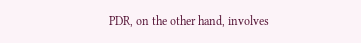PDR, on the other hand, involves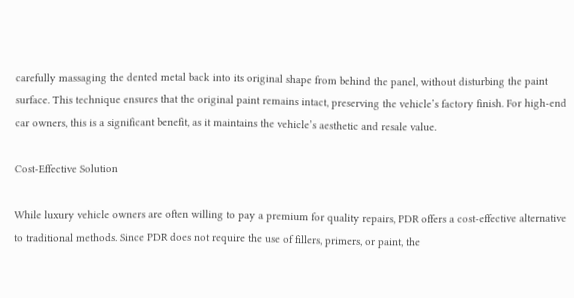carefully massaging the dented metal back into its original shape from behind the panel, without disturbing the paint surface. This technique ensures that the original paint remains intact, preserving the vehicle’s factory finish. For high-end car owners, this is a significant benefit, as it maintains the vehicle’s aesthetic and resale value.

Cost-Effective Solution

While luxury vehicle owners are often willing to pay a premium for quality repairs, PDR offers a cost-effective alternative to traditional methods. Since PDR does not require the use of fillers, primers, or paint, the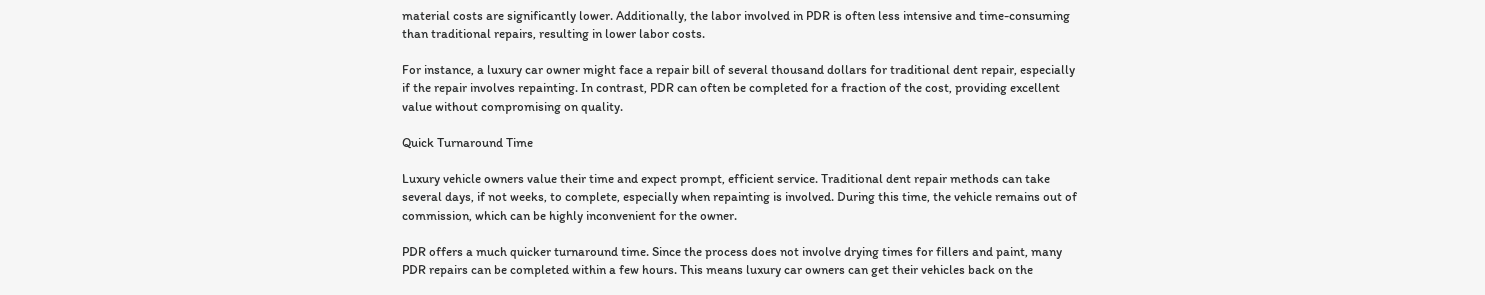material costs are significantly lower. Additionally, the labor involved in PDR is often less intensive and time-consuming than traditional repairs, resulting in lower labor costs.

For instance, a luxury car owner might face a repair bill of several thousand dollars for traditional dent repair, especially if the repair involves repainting. In contrast, PDR can often be completed for a fraction of the cost, providing excellent value without compromising on quality.

Quick Turnaround Time

Luxury vehicle owners value their time and expect prompt, efficient service. Traditional dent repair methods can take several days, if not weeks, to complete, especially when repainting is involved. During this time, the vehicle remains out of commission, which can be highly inconvenient for the owner.

PDR offers a much quicker turnaround time. Since the process does not involve drying times for fillers and paint, many PDR repairs can be completed within a few hours. This means luxury car owners can get their vehicles back on the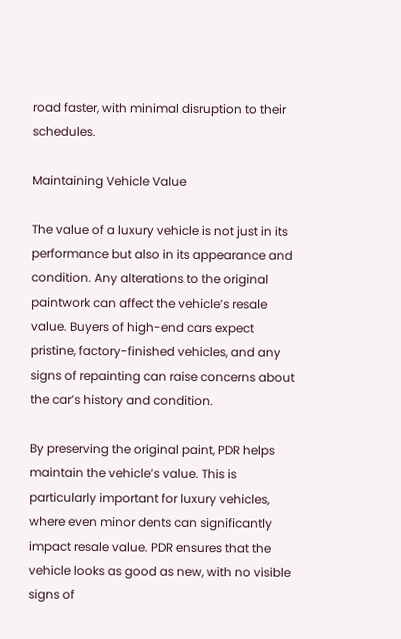road faster, with minimal disruption to their schedules.

Maintaining Vehicle Value

The value of a luxury vehicle is not just in its performance but also in its appearance and condition. Any alterations to the original paintwork can affect the vehicle’s resale value. Buyers of high-end cars expect pristine, factory-finished vehicles, and any signs of repainting can raise concerns about the car’s history and condition.

By preserving the original paint, PDR helps maintain the vehicle’s value. This is particularly important for luxury vehicles, where even minor dents can significantly impact resale value. PDR ensures that the vehicle looks as good as new, with no visible signs of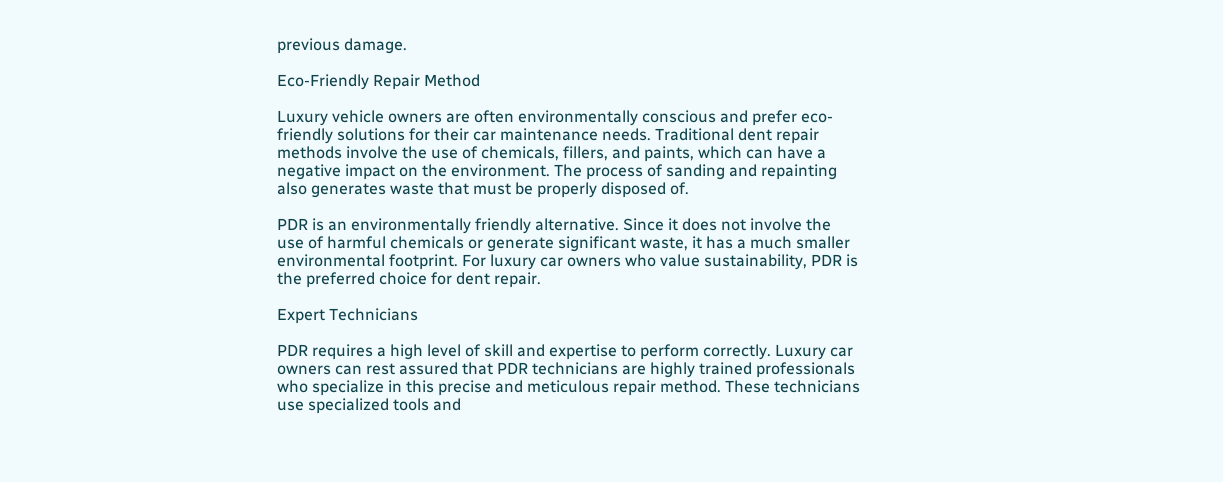previous damage.

Eco-Friendly Repair Method

Luxury vehicle owners are often environmentally conscious and prefer eco-friendly solutions for their car maintenance needs. Traditional dent repair methods involve the use of chemicals, fillers, and paints, which can have a negative impact on the environment. The process of sanding and repainting also generates waste that must be properly disposed of.

PDR is an environmentally friendly alternative. Since it does not involve the use of harmful chemicals or generate significant waste, it has a much smaller environmental footprint. For luxury car owners who value sustainability, PDR is the preferred choice for dent repair.

Expert Technicians

PDR requires a high level of skill and expertise to perform correctly. Luxury car owners can rest assured that PDR technicians are highly trained professionals who specialize in this precise and meticulous repair method. These technicians use specialized tools and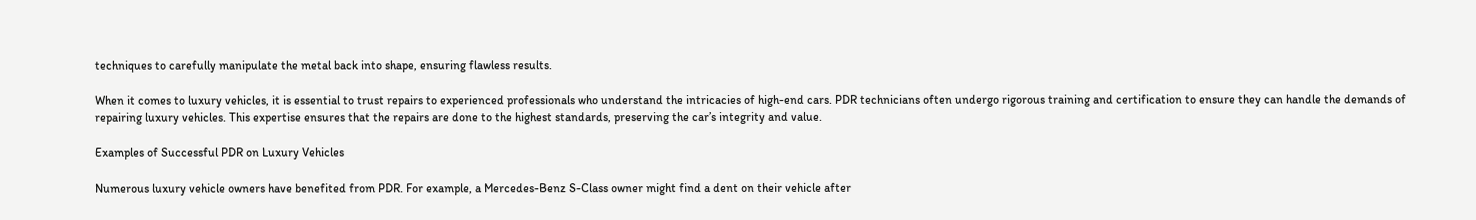techniques to carefully manipulate the metal back into shape, ensuring flawless results.

When it comes to luxury vehicles, it is essential to trust repairs to experienced professionals who understand the intricacies of high-end cars. PDR technicians often undergo rigorous training and certification to ensure they can handle the demands of repairing luxury vehicles. This expertise ensures that the repairs are done to the highest standards, preserving the car’s integrity and value.

Examples of Successful PDR on Luxury Vehicles

Numerous luxury vehicle owners have benefited from PDR. For example, a Mercedes-Benz S-Class owner might find a dent on their vehicle after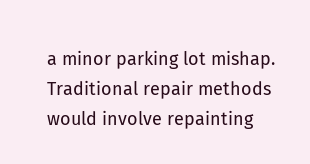a minor parking lot mishap. Traditional repair methods would involve repainting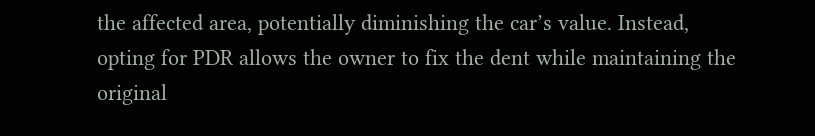the affected area, potentially diminishing the car’s value. Instead, opting for PDR allows the owner to fix the dent while maintaining the original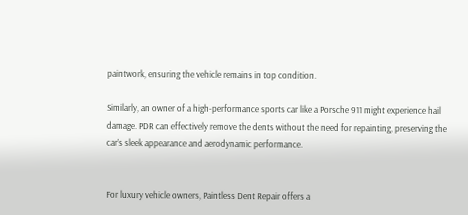paintwork, ensuring the vehicle remains in top condition.

Similarly, an owner of a high-performance sports car like a Porsche 911 might experience hail damage. PDR can effectively remove the dents without the need for repainting, preserving the car’s sleek appearance and aerodynamic performance.


For luxury vehicle owners, Paintless Dent Repair offers a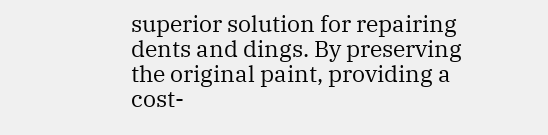superior solution for repairing dents and dings. By preserving the original paint, providing a cost-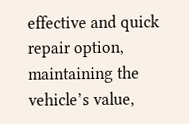effective and quick repair option, maintaining the vehicle’s value,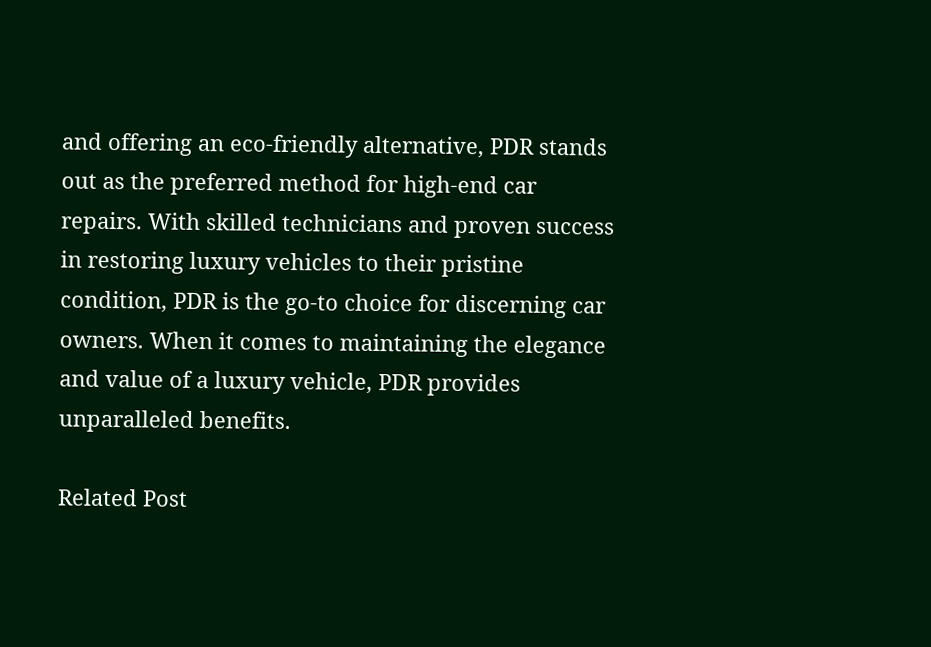and offering an eco-friendly alternative, PDR stands out as the preferred method for high-end car repairs. With skilled technicians and proven success in restoring luxury vehicles to their pristine condition, PDR is the go-to choice for discerning car owners. When it comes to maintaining the elegance and value of a luxury vehicle, PDR provides unparalleled benefits.

Related Post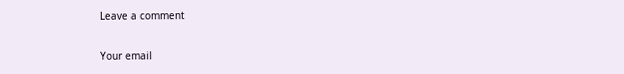Leave a comment

Your email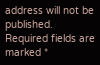address will not be published. Required fields are marked *